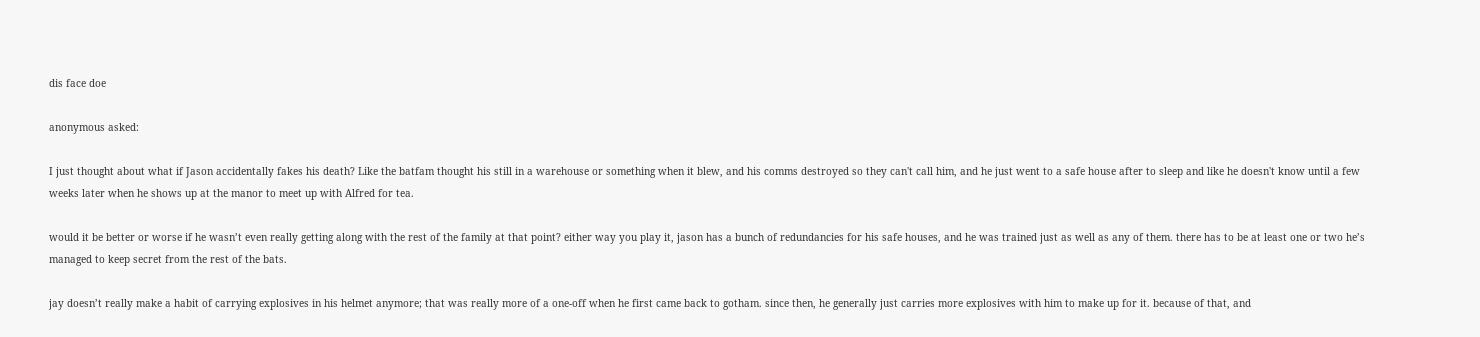dis face doe

anonymous asked:

I just thought about what if Jason accidentally fakes his death? Like the batfam thought his still in a warehouse or something when it blew, and his comms destroyed so they can't call him, and he just went to a safe house after to sleep and like he doesn't know until a few weeks later when he shows up at the manor to meet up with Alfred for tea.

would it be better or worse if he wasn’t even really getting along with the rest of the family at that point? either way you play it, jason has a bunch of redundancies for his safe houses, and he was trained just as well as any of them. there has to be at least one or two he’s managed to keep secret from the rest of the bats.

jay doesn’t really make a habit of carrying explosives in his helmet anymore; that was really more of a one-off when he first came back to gotham. since then, he generally just carries more explosives with him to make up for it. because of that, and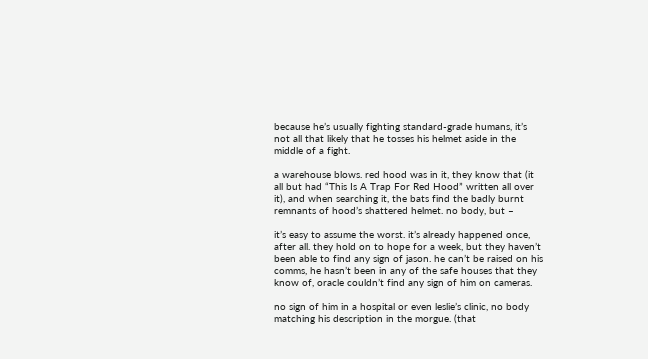because he’s usually fighting standard-grade humans, it’s not all that likely that he tosses his helmet aside in the middle of a fight.

a warehouse blows. red hood was in it, they know that (it all but had “This Is A Trap For Red Hood” written all over it), and when searching it, the bats find the badly burnt remnants of hood’s shattered helmet. no body, but –

it’s easy to assume the worst. it’s already happened once, after all. they hold on to hope for a week, but they haven’t been able to find any sign of jason. he can’t be raised on his comms, he hasn’t been in any of the safe houses that they know of, oracle couldn’t find any sign of him on cameras.

no sign of him in a hospital or even leslie’s clinic, no body matching his description in the morgue. (that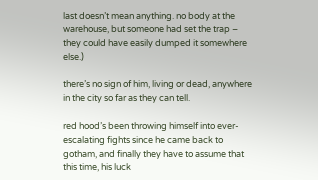last doesn’t mean anything. no body at the warehouse, but someone had set the trap – they could have easily dumped it somewhere else.)

there’s no sign of him, living or dead, anywhere in the city so far as they can tell.

red hood’s been throwing himself into ever-escalating fights since he came back to gotham, and finally they have to assume that this time, his luck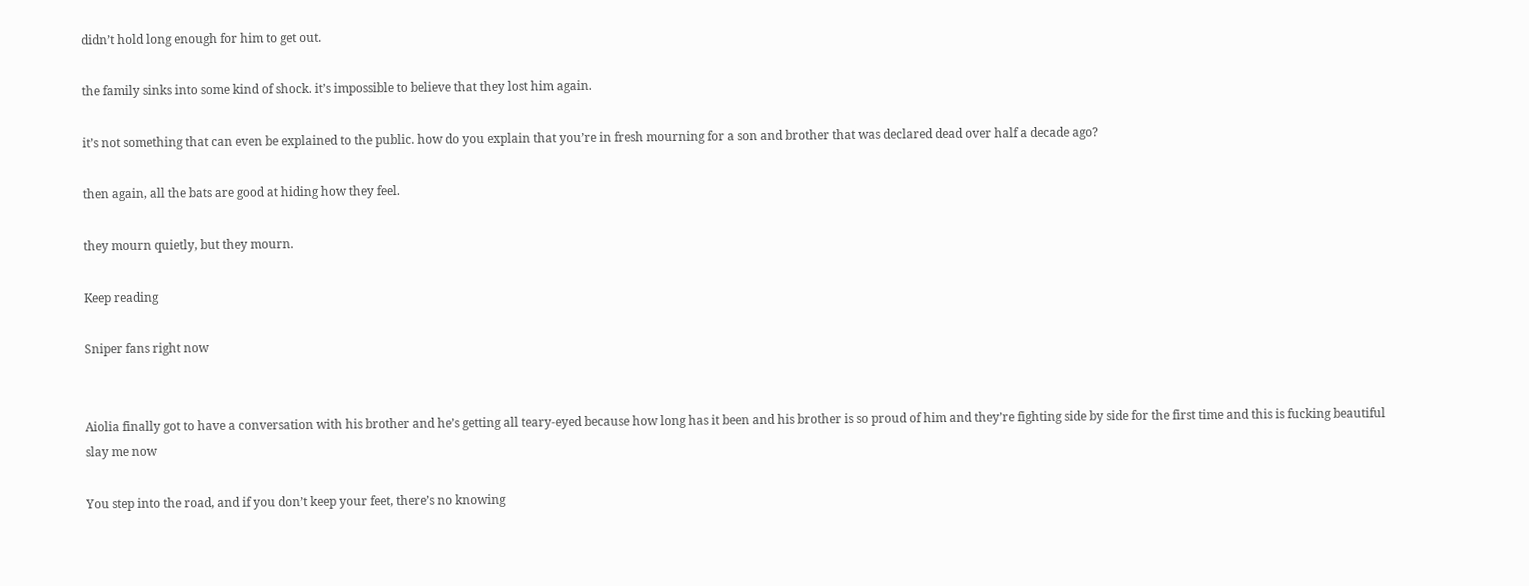didn’t hold long enough for him to get out.

the family sinks into some kind of shock. it’s impossible to believe that they lost him again.

it’s not something that can even be explained to the public. how do you explain that you’re in fresh mourning for a son and brother that was declared dead over half a decade ago?

then again, all the bats are good at hiding how they feel.

they mourn quietly, but they mourn.

Keep reading

Sniper fans right now


Aiolia finally got to have a conversation with his brother and he’s getting all teary-eyed because how long has it been and his brother is so proud of him and they’re fighting side by side for the first time and this is fucking beautiful slay me now

You step into the road, and if you don’t keep your feet, there’s no knowing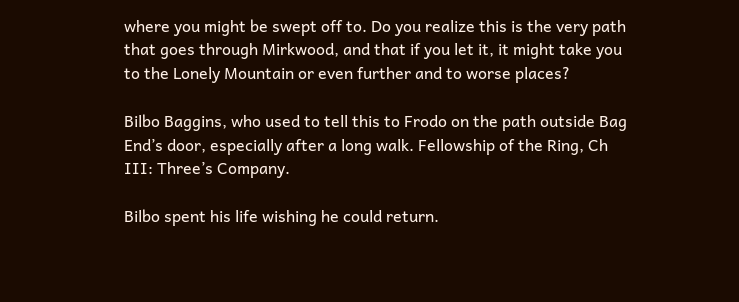where you might be swept off to. Do you realize this is the very path that goes through Mirkwood, and that if you let it, it might take you to the Lonely Mountain or even further and to worse places?

Bilbo Baggins, who used to tell this to Frodo on the path outside Bag End’s door, especially after a long walk. Fellowship of the Ring, Ch III: Three’s Company.

Bilbo spent his life wishing he could return.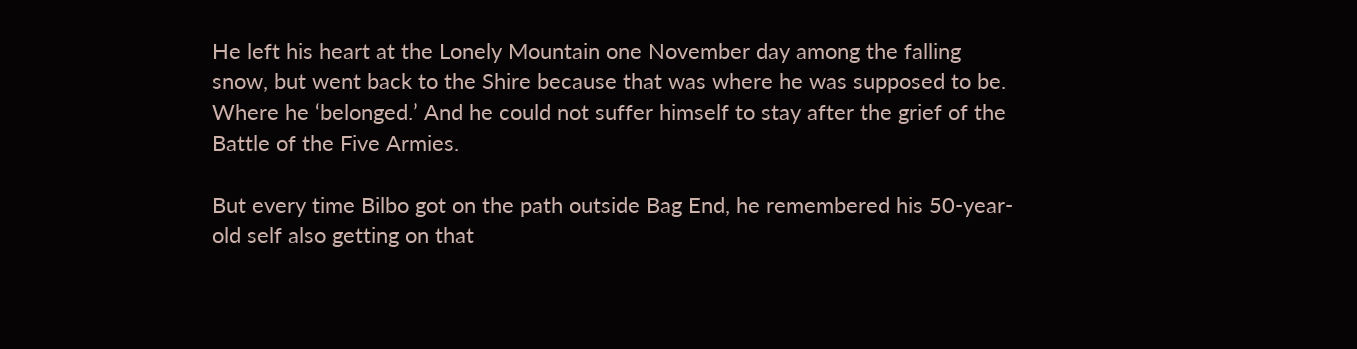He left his heart at the Lonely Mountain one November day among the falling snow, but went back to the Shire because that was where he was supposed to be. Where he ‘belonged.’ And he could not suffer himself to stay after the grief of the Battle of the Five Armies.

But every time Bilbo got on the path outside Bag End, he remembered his 50-year-old self also getting on that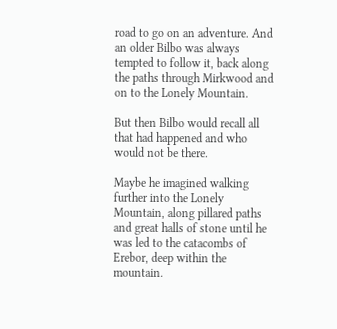road to go on an adventure. And an older Bilbo was always tempted to follow it, back along the paths through Mirkwood and on to the Lonely Mountain.

But then Bilbo would recall all that had happened and who would not be there.

Maybe he imagined walking further into the Lonely Mountain, along pillared paths and great halls of stone until he was led to the catacombs of Erebor, deep within the mountain.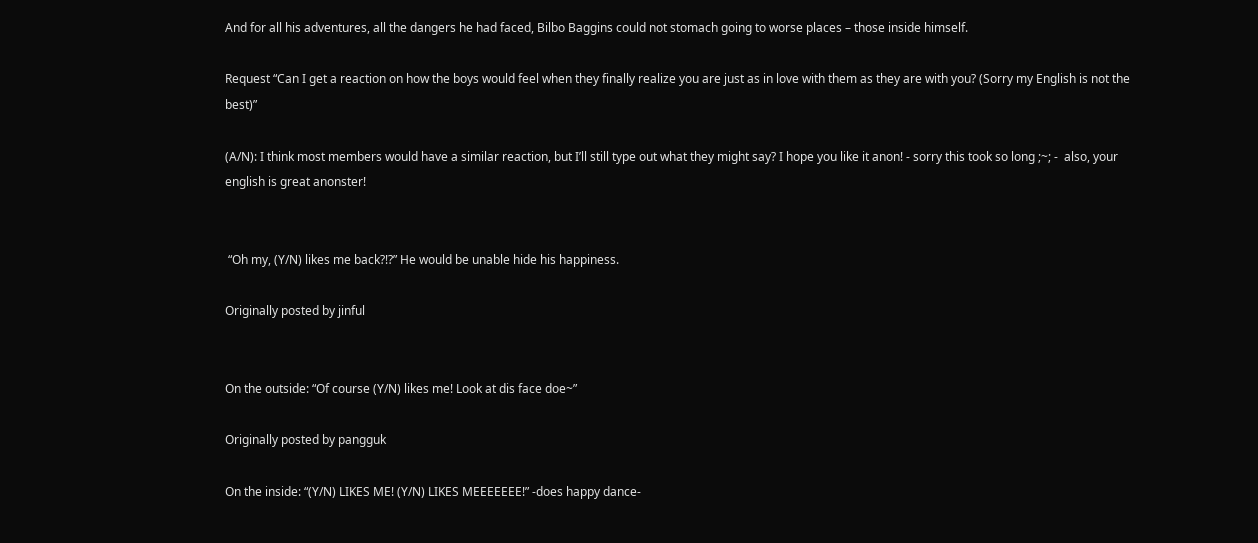And for all his adventures, all the dangers he had faced, Bilbo Baggins could not stomach going to worse places – those inside himself.

Request “Can I get a reaction on how the boys would feel when they finally realize you are just as in love with them as they are with you? (Sorry my English is not the best)”

(A/N): I think most members would have a similar reaction, but I’ll still type out what they might say? I hope you like it anon! - sorry this took so long ;~; -  also, your english is great anonster!


 “Oh my, (Y/N) likes me back?!?” He would be unable hide his happiness.

Originally posted by jinful


On the outside: “Of course (Y/N) likes me! Look at dis face doe~”

Originally posted by pangguk

On the inside: “(Y/N) LIKES ME! (Y/N) LIKES MEEEEEEE!” -does happy dance-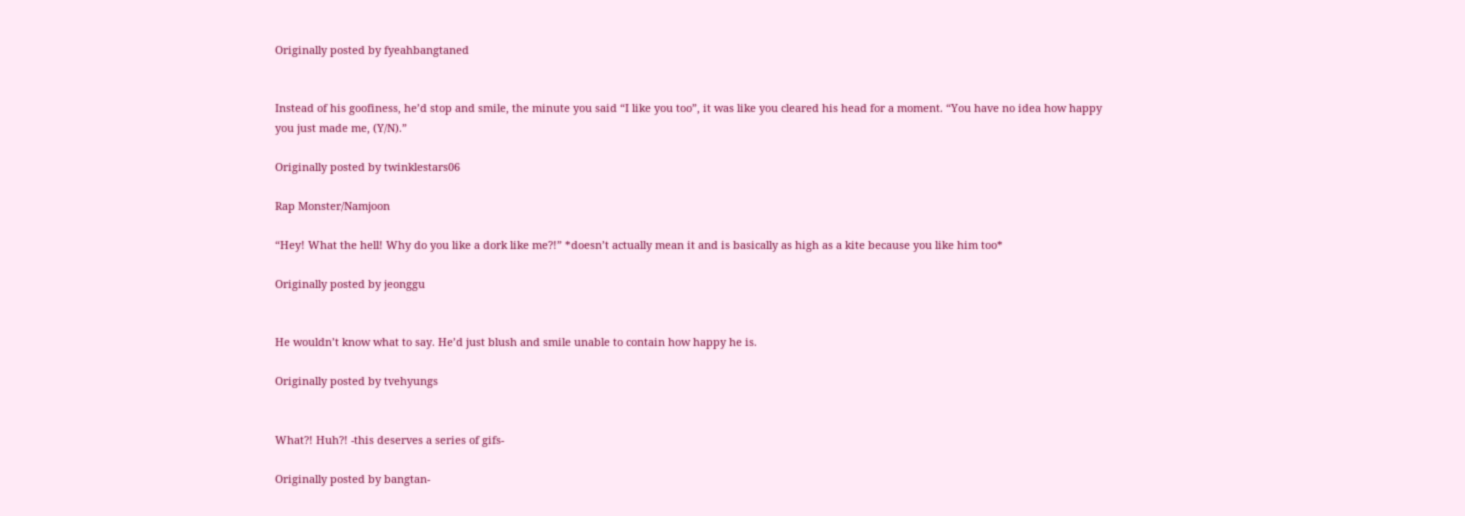Originally posted by fyeahbangtaned


Instead of his goofiness, he’d stop and smile, the minute you said “I like you too”, it was like you cleared his head for a moment. “You have no idea how happy you just made me, (Y/N).”

Originally posted by twinklestars06

Rap Monster/Namjoon

“Hey! What the hell! Why do you like a dork like me?!” *doesn’t actually mean it and is basically as high as a kite because you like him too*

Originally posted by jeonggu


He wouldn’t know what to say. He’d just blush and smile unable to contain how happy he is.

Originally posted by tvehyungs


What?! Huh?! -this deserves a series of gifs-

Originally posted by bangtan-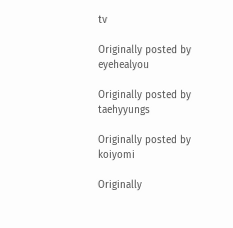tv

Originally posted by eyehealyou

Originally posted by taehyyungs

Originally posted by koiyomi

Originally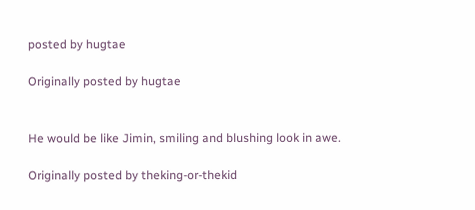posted by hugtae

Originally posted by hugtae


He would be like Jimin, smiling and blushing look in awe.

Originally posted by theking-or-thekid